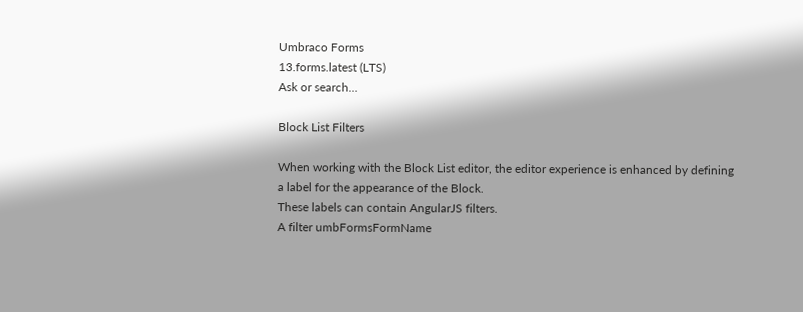Umbraco Forms
13.forms.latest (LTS)
Ask or search…

Block List Filters

When working with the Block List editor, the editor experience is enhanced by defining a label for the appearance of the Block.
These labels can contain AngularJS filters.
A filter umbFormsFormName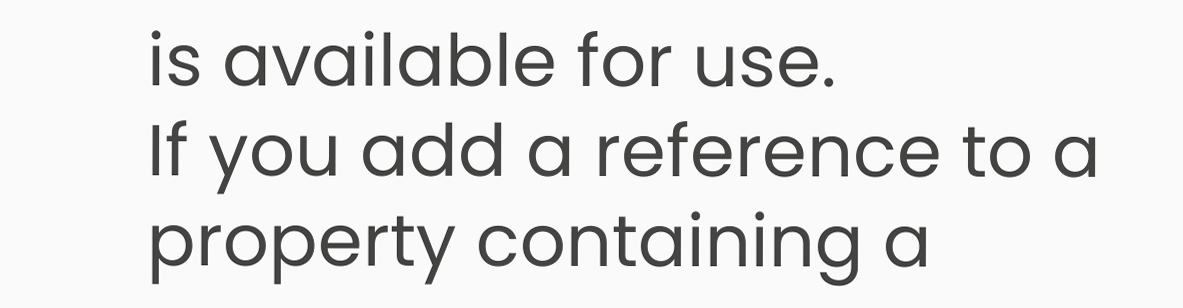is available for use.
If you add a reference to a property containing a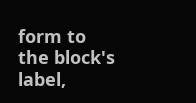form to the block's label,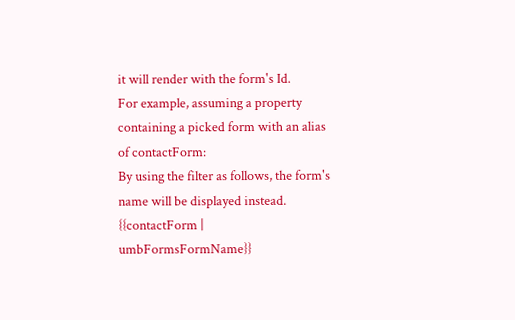it will render with the form's Id.
For example, assuming a property containing a picked form with an alias of contactForm:
By using the filter as follows, the form's name will be displayed instead.
{{contactForm | umbFormsFormName}}